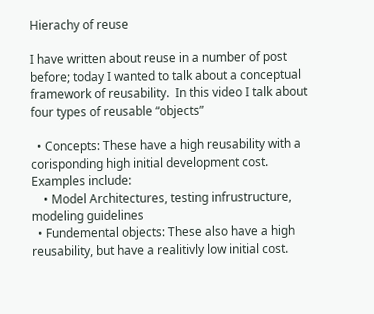Hierachy of reuse

I have written about reuse in a number of post before; today I wanted to talk about a conceptual framework of reusability.  In this video I talk about four types of reusable “objects”

  • Concepts: These have a high reusability with a corisponding high initial development cost.  Examples include:
    • Model Architectures, testing infrustructure, modeling guidelines
  • Fundemental objects: These also have a high reusability, but have a realitivly low initial cost.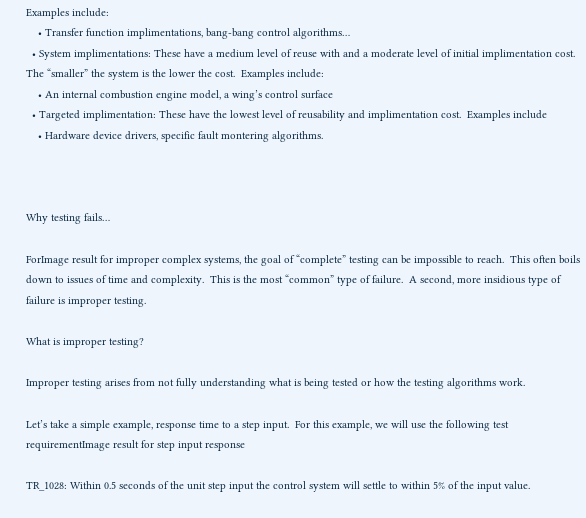Examples include:
    • Transfer function implimentations, bang-bang control algorithms…
  • System implimentations: These have a medium level of reuse with and a moderate level of initial implimentation cost.  The “smaller” the system is the lower the cost.  Examples include:
    • An internal combustion engine model, a wing’s control surface
  • Targeted implimentation: These have the lowest level of reusability and implimentation cost.  Examples include
    • Hardware device drivers, specific fault montering algorithms.



Why testing fails…

ForImage result for improper complex systems, the goal of “complete” testing can be impossible to reach.  This often boils down to issues of time and complexity.  This is the most “common” type of failure.  A second, more insidious type of failure is improper testing.

What is improper testing?

Improper testing arises from not fully understanding what is being tested or how the testing algorithms work.

Let’s take a simple example, response time to a step input.  For this example, we will use the following test requirementImage result for step input response

TR_1028: Within 0.5 seconds of the unit step input the control system will settle to within 5% of the input value.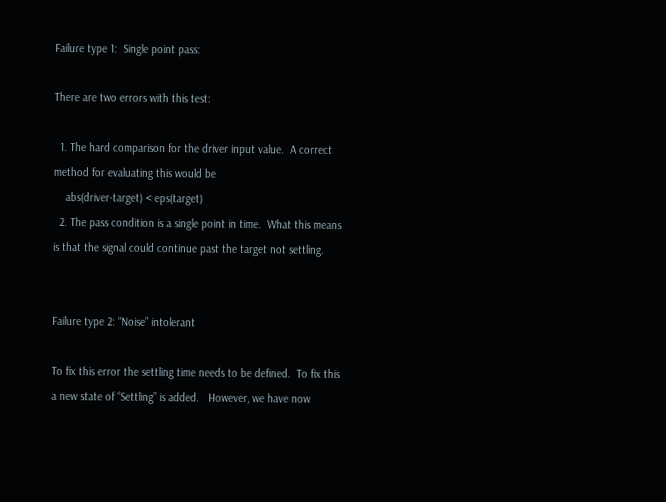Failure type 1:  Single point pass:

There are two errors with this test:

  1. The hard comparison for the driver input value.  A correct method for evaluating this would be
    abs(driver-target) < eps(target)
  2. The pass condition is a single point in time.  What this means is that the signal could continue past the target not settling.


Failure type 2: “Noise” intolerant

To fix this error the settling time needs to be defined.  To fix this a new state of “Settling” is added.   However, we have now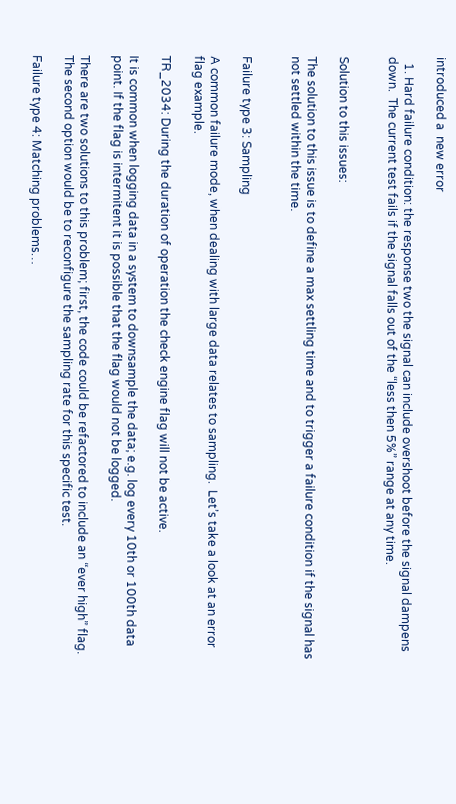introduced a  new error

  1. Hard failure condition: the response two the signal can include overshoot before the signal dampens down.  The current test fails if the signal falls out of the “less then 5%” range at any time.


Solution to this issues:

The solution to this issue is to define a max settling time and to trigger a failure condition if the signal has not settled within the time.


Failure type 3: Sampling

A common failure mode, when dealing with large data relates to sampling.  Let’s take a look at an error flag example.

TR_2034: During the duration of operation the check engine flag will not be active.

It is common when logging data in a system to downsample the data; e.g. log every 10th or 100th data point. If the flag is intermitent it is possible that the flag would not be logged.

There are two solutions to this problem; first, the code could be refactored to include an “ever high” flag.  The second option would be to reconfigure the sampling rate for this specific test.

Failure type 4: Matching problems…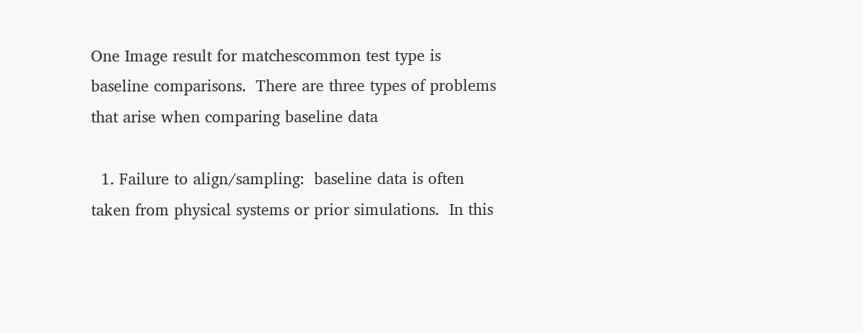One Image result for matchescommon test type is baseline comparisons.  There are three types of problems that arise when comparing baseline data

  1. Failure to align/sampling:  baseline data is often taken from physical systems or prior simulations.  In this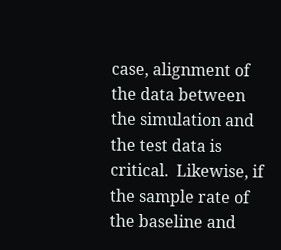case, alignment of the data between the simulation and the test data is critical.  Likewise, if the sample rate of the baseline and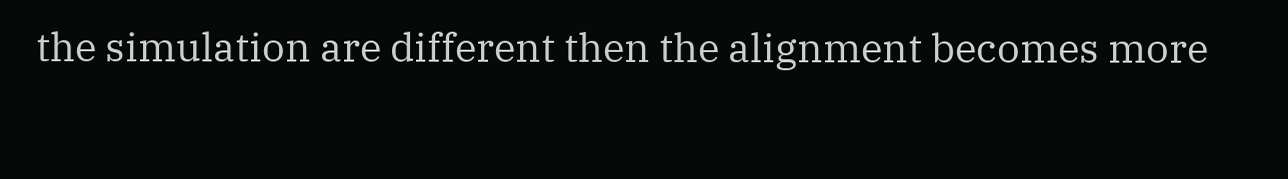the simulation are different then the alignment becomes more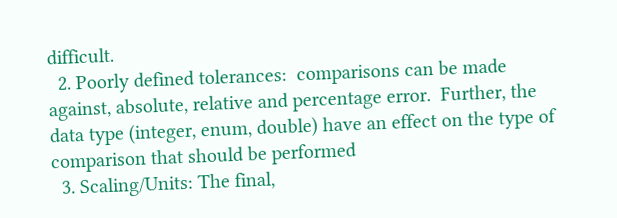difficult.
  2. Poorly defined tolerances:  comparisons can be made against, absolute, relative and percentage error.  Further, the data type (integer, enum, double) have an effect on the type of comparison that should be performed
  3. Scaling/Units: The final,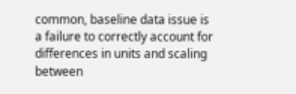common, baseline data issue is a failure to correctly account for differences in units and scaling between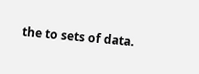the to sets of data.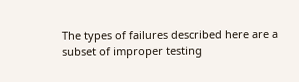The types of failures described here are a subset of improper testing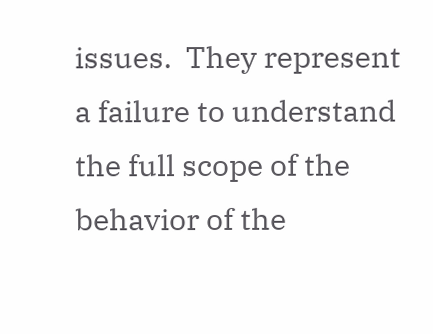issues.  They represent a failure to understand the full scope of the behavior of the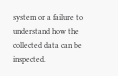system or a failure to understand how the collected data can be inspected.